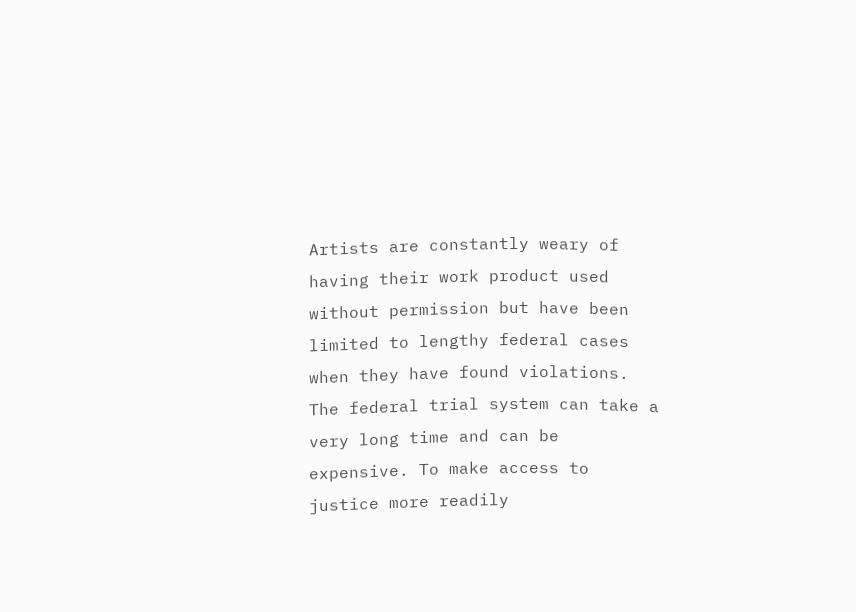Artists are constantly weary of having their work product used without permission but have been limited to lengthy federal cases when they have found violations. The federal trial system can take a very long time and can be expensive. To make access to justice more readily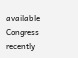available Congress recently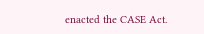enacted the CASE Act.